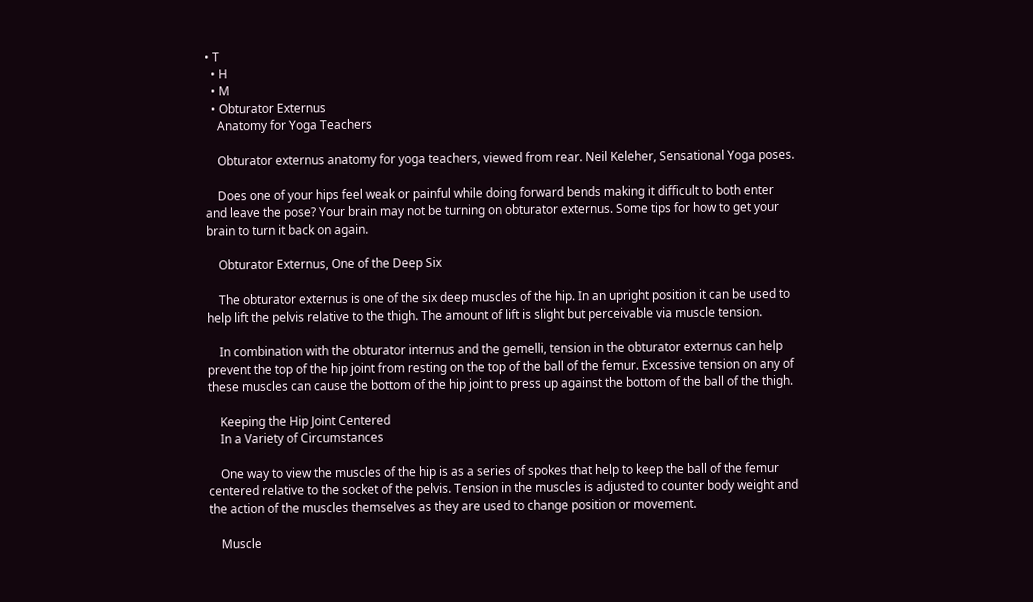• T
  • H
  • M
  • Obturator Externus
    Anatomy for Yoga Teachers

    Obturator externus anatomy for yoga teachers, viewed from rear. Neil Keleher, Sensational Yoga poses.

    Does one of your hips feel weak or painful while doing forward bends making it difficult to both enter and leave the pose? Your brain may not be turning on obturator externus. Some tips for how to get your brain to turn it back on again.

    Obturator Externus, One of the Deep Six

    The obturator externus is one of the six deep muscles of the hip. In an upright position it can be used to help lift the pelvis relative to the thigh. The amount of lift is slight but perceivable via muscle tension.

    In combination with the obturator internus and the gemelli, tension in the obturator externus can help prevent the top of the hip joint from resting on the top of the ball of the femur. Excessive tension on any of these muscles can cause the bottom of the hip joint to press up against the bottom of the ball of the thigh.

    Keeping the Hip Joint Centered
    In a Variety of Circumstances

    One way to view the muscles of the hip is as a series of spokes that help to keep the ball of the femur centered relative to the socket of the pelvis. Tension in the muscles is adjusted to counter body weight and the action of the muscles themselves as they are used to change position or movement.

    Muscle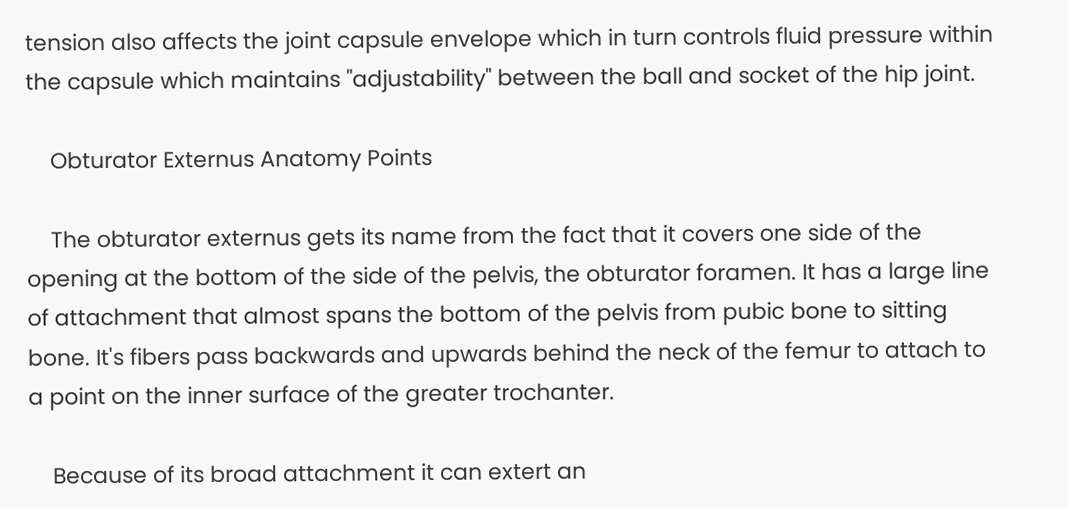tension also affects the joint capsule envelope which in turn controls fluid pressure within the capsule which maintains "adjustability" between the ball and socket of the hip joint.

    Obturator Externus Anatomy Points

    The obturator externus gets its name from the fact that it covers one side of the opening at the bottom of the side of the pelvis, the obturator foramen. It has a large line of attachment that almost spans the bottom of the pelvis from pubic bone to sitting bone. It's fibers pass backwards and upwards behind the neck of the femur to attach to a point on the inner surface of the greater trochanter.

    Because of its broad attachment it can extert an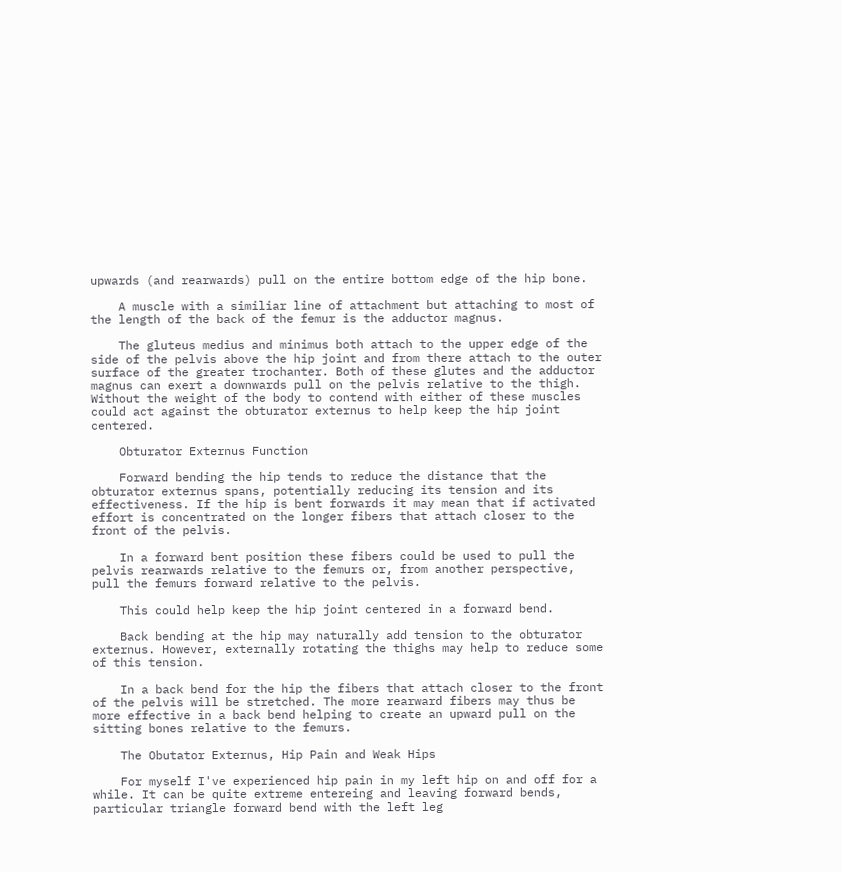upwards (and rearwards) pull on the entire bottom edge of the hip bone.

    A muscle with a similiar line of attachment but attaching to most of the length of the back of the femur is the adductor magnus.

    The gluteus medius and minimus both attach to the upper edge of the side of the pelvis above the hip joint and from there attach to the outer surface of the greater trochanter. Both of these glutes and the adductor magnus can exert a downwards pull on the pelvis relative to the thigh. Without the weight of the body to contend with either of these muscles could act against the obturator externus to help keep the hip joint centered.

    Obturator Externus Function

    Forward bending the hip tends to reduce the distance that the obturator externus spans, potentially reducing its tension and its effectiveness. If the hip is bent forwards it may mean that if activated effort is concentrated on the longer fibers that attach closer to the front of the pelvis.

    In a forward bent position these fibers could be used to pull the pelvis rearwards relative to the femurs or, from another perspective, pull the femurs forward relative to the pelvis.

    This could help keep the hip joint centered in a forward bend.

    Back bending at the hip may naturally add tension to the obturator externus. However, externally rotating the thighs may help to reduce some of this tension.

    In a back bend for the hip the fibers that attach closer to the front of the pelvis will be stretched. The more rearward fibers may thus be more effective in a back bend helping to create an upward pull on the sitting bones relative to the femurs.

    The Obutator Externus, Hip Pain and Weak Hips

    For myself I've experienced hip pain in my left hip on and off for a while. It can be quite extreme entereing and leaving forward bends, particular triangle forward bend with the left leg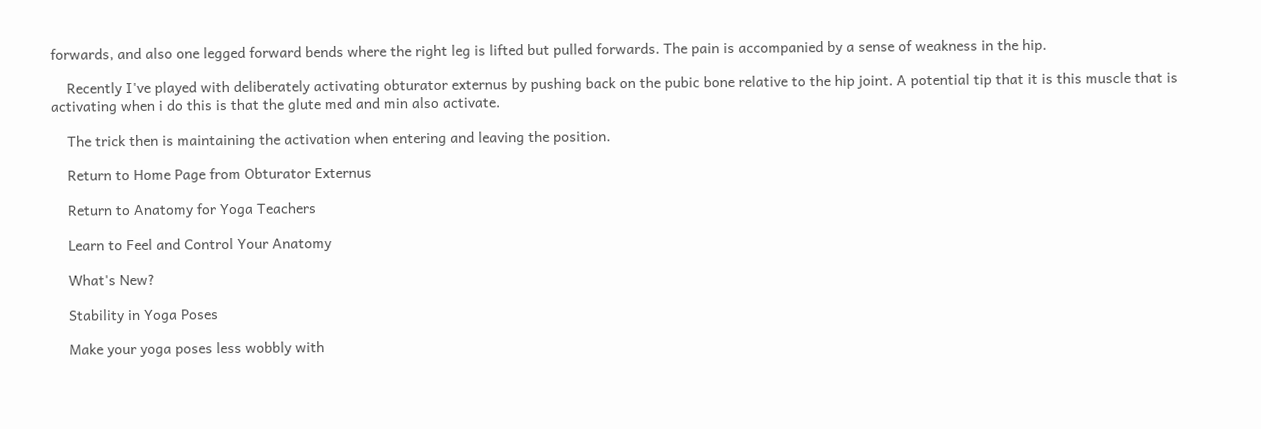forwards, and also one legged forward bends where the right leg is lifted but pulled forwards. The pain is accompanied by a sense of weakness in the hip.

    Recently I've played with deliberately activating obturator externus by pushing back on the pubic bone relative to the hip joint. A potential tip that it is this muscle that is activating when i do this is that the glute med and min also activate.

    The trick then is maintaining the activation when entering and leaving the position.

    Return to Home Page from Obturator Externus

    Return to Anatomy for Yoga Teachers

    Learn to Feel and Control Your Anatomy

    What's New?

    Stability in Yoga Poses

    Make your yoga poses less wobbly with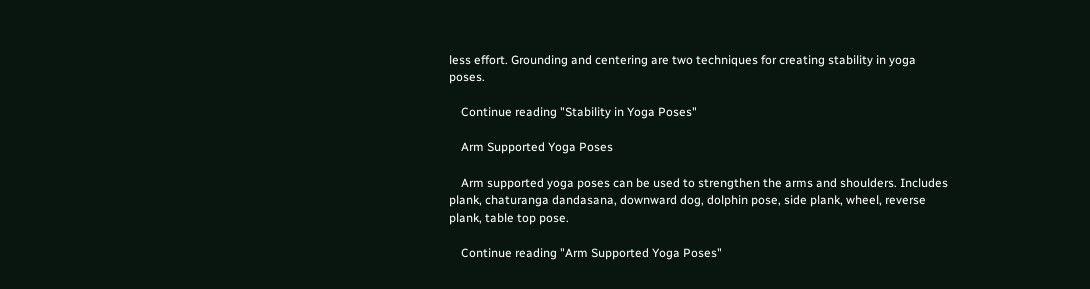less effort. Grounding and centering are two techniques for creating stability in yoga poses.

    Continue reading "Stability in Yoga Poses"

    Arm Supported Yoga Poses

    Arm supported yoga poses can be used to strengthen the arms and shoulders. Includes plank, chaturanga dandasana, downward dog, dolphin pose, side plank, wheel, reverse plank, table top pose.

    Continue reading "Arm Supported Yoga Poses"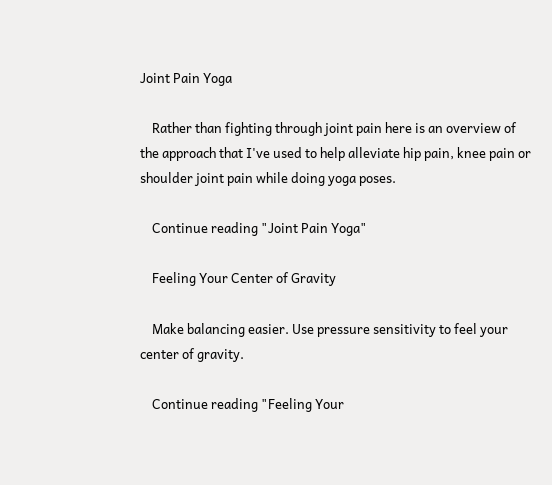Joint Pain Yoga

    Rather than fighting through joint pain here is an overview of the approach that I've used to help alleviate hip pain, knee pain or shoulder joint pain while doing yoga poses.

    Continue reading "Joint Pain Yoga"

    Feeling Your Center of Gravity

    Make balancing easier. Use pressure sensitivity to feel your center of gravity.

    Continue reading "Feeling Your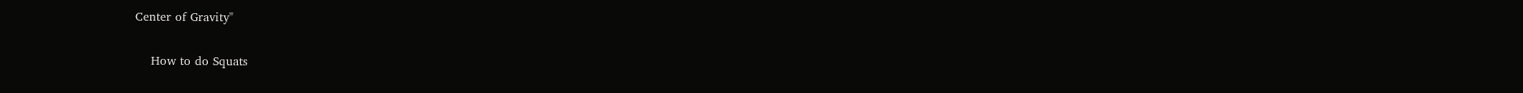Center of Gravity"

    How to do Squats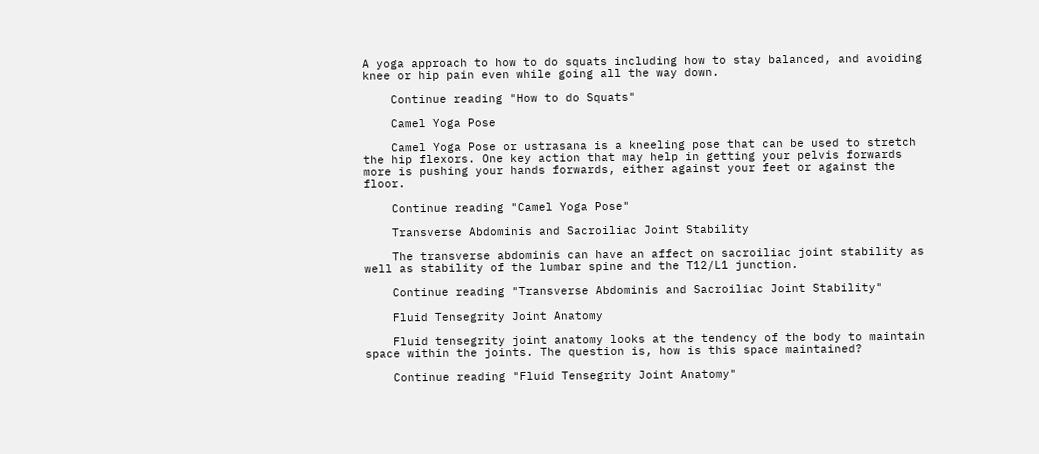A yoga approach to how to do squats including how to stay balanced, and avoiding knee or hip pain even while going all the way down.

    Continue reading "How to do Squats"

    Camel Yoga Pose

    Camel Yoga Pose or ustrasana is a kneeling pose that can be used to stretch the hip flexors. One key action that may help in getting your pelvis forwards more is pushing your hands forwards, either against your feet or against the floor.

    Continue reading "Camel Yoga Pose"

    Transverse Abdominis and Sacroiliac Joint Stability

    The transverse abdominis can have an affect on sacroiliac joint stability as well as stability of the lumbar spine and the T12/L1 junction.

    Continue reading "Transverse Abdominis and Sacroiliac Joint Stability"

    Fluid Tensegrity Joint Anatomy

    Fluid tensegrity joint anatomy looks at the tendency of the body to maintain space within the joints. The question is, how is this space maintained?

    Continue reading "Fluid Tensegrity Joint Anatomy"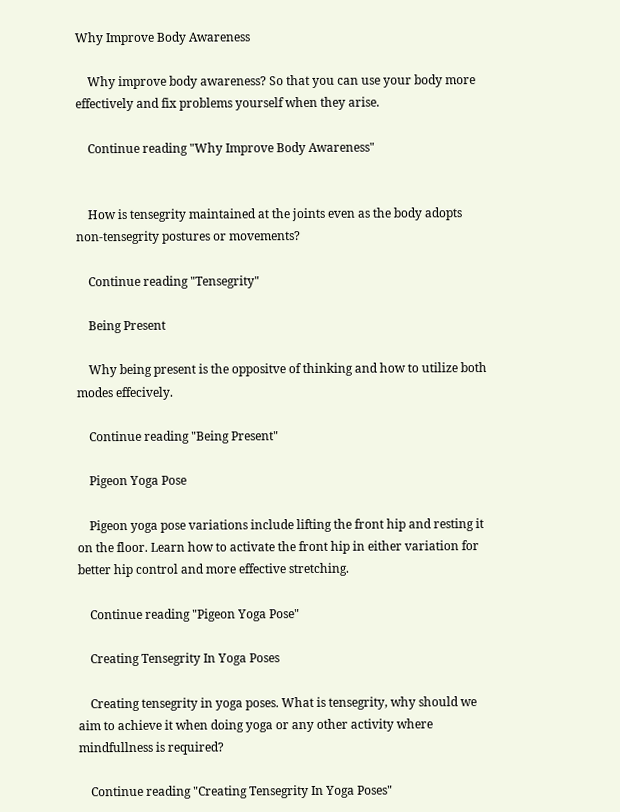Why Improve Body Awareness

    Why improve body awareness? So that you can use your body more effectively and fix problems yourself when they arise.

    Continue reading "Why Improve Body Awareness"


    How is tensegrity maintained at the joints even as the body adopts non-tensegrity postures or movements?

    Continue reading "Tensegrity"

    Being Present

    Why being present is the oppositve of thinking and how to utilize both modes effecively.

    Continue reading "Being Present"

    Pigeon Yoga Pose

    Pigeon yoga pose variations include lifting the front hip and resting it on the floor. Learn how to activate the front hip in either variation for better hip control and more effective stretching.

    Continue reading "Pigeon Yoga Pose"

    Creating Tensegrity In Yoga Poses

    Creating tensegrity in yoga poses. What is tensegrity, why should we aim to achieve it when doing yoga or any other activity where mindfullness is required?

    Continue reading "Creating Tensegrity In Yoga Poses"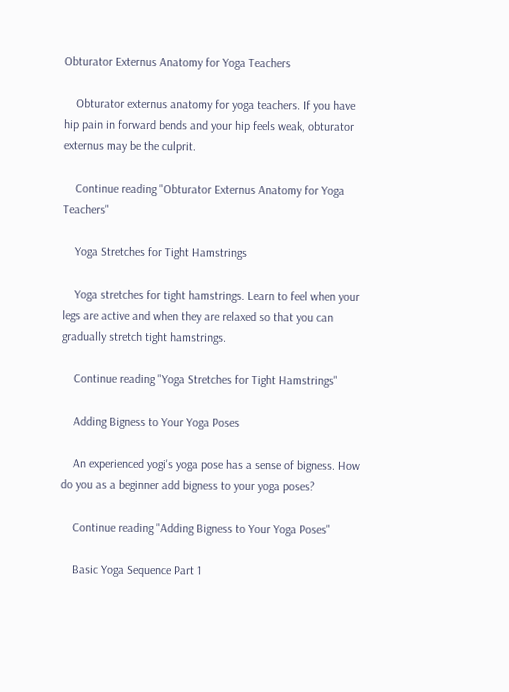Obturator Externus Anatomy for Yoga Teachers

    Obturator externus anatomy for yoga teachers. If you have hip pain in forward bends and your hip feels weak, obturator externus may be the culprit.

    Continue reading "Obturator Externus Anatomy for Yoga Teachers"

    Yoga Stretches for Tight Hamstrings

    Yoga stretches for tight hamstrings. Learn to feel when your legs are active and when they are relaxed so that you can gradually stretch tight hamstrings.

    Continue reading "Yoga Stretches for Tight Hamstrings"

    Adding Bigness to Your Yoga Poses

    An experienced yogi's yoga pose has a sense of bigness. How do you as a beginner add bigness to your yoga poses?

    Continue reading "Adding Bigness to Your Yoga Poses"

    Basic Yoga Sequence Part 1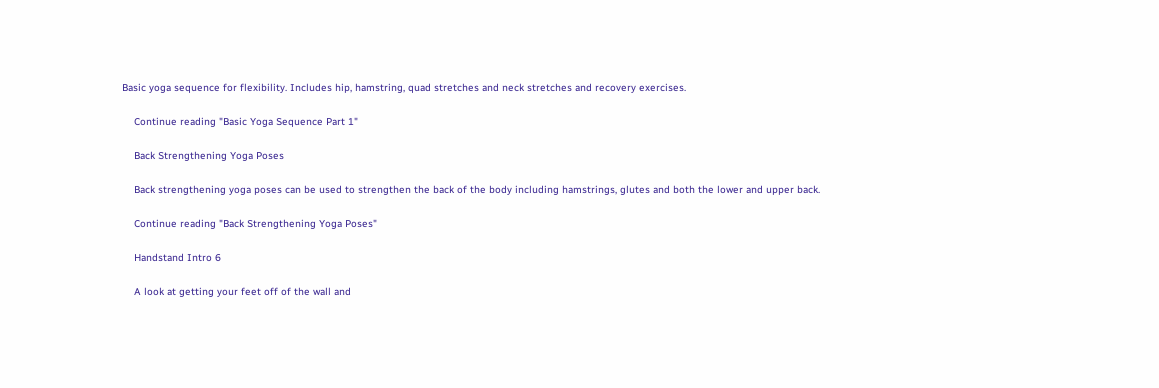Basic yoga sequence for flexibility. Includes hip, hamstring, quad stretches and neck stretches and recovery exercises.

    Continue reading "Basic Yoga Sequence Part 1"

    Back Strengthening Yoga Poses

    Back strengthening yoga poses can be used to strengthen the back of the body including hamstrings, glutes and both the lower and upper back.

    Continue reading "Back Strengthening Yoga Poses"

    Handstand Intro 6

    A look at getting your feet off of the wall and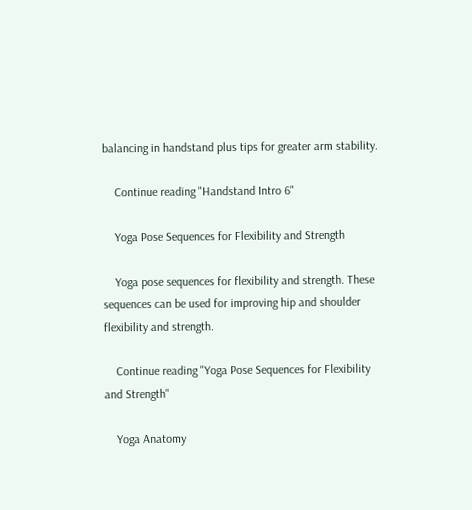balancing in handstand plus tips for greater arm stability.

    Continue reading "Handstand Intro 6"

    Yoga Pose Sequences for Flexibility and Strength

    Yoga pose sequences for flexibility and strength. These sequences can be used for improving hip and shoulder flexibility and strength.

    Continue reading "Yoga Pose Sequences for Flexibility and Strength"

    Yoga Anatomy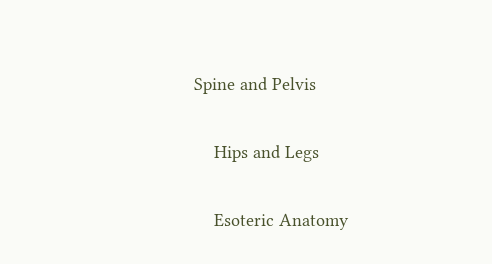Spine and Pelvis

    Hips and Legs

    Esoteric Anatomy